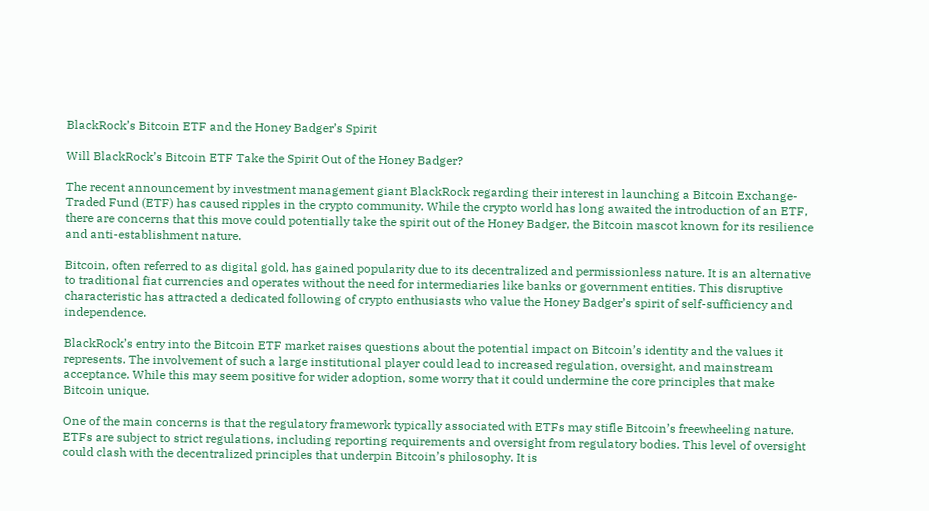BlackRock’s Bitcoin ETF and the Honey Badger’s Spirit

Will BlackRock’s Bitcoin ETF Take the Spirit Out of the Honey Badger?

The recent announcement by investment management giant BlackRock regarding their interest in launching a Bitcoin Exchange-Traded Fund (ETF) has caused ripples in the crypto community. While the crypto world has long awaited the introduction of an ETF, there are concerns that this move could potentially take the spirit out of the Honey Badger, the Bitcoin mascot known for its resilience and anti-establishment nature.

Bitcoin, often referred to as digital gold, has gained popularity due to its decentralized and permissionless nature. It is an alternative to traditional fiat currencies and operates without the need for intermediaries like banks or government entities. This disruptive characteristic has attracted a dedicated following of crypto enthusiasts who value the Honey Badger’s spirit of self-sufficiency and independence.

BlackRock’s entry into the Bitcoin ETF market raises questions about the potential impact on Bitcoin’s identity and the values it represents. The involvement of such a large institutional player could lead to increased regulation, oversight, and mainstream acceptance. While this may seem positive for wider adoption, some worry that it could undermine the core principles that make Bitcoin unique.

One of the main concerns is that the regulatory framework typically associated with ETFs may stifle Bitcoin’s freewheeling nature. ETFs are subject to strict regulations, including reporting requirements and oversight from regulatory bodies. This level of oversight could clash with the decentralized principles that underpin Bitcoin’s philosophy. It is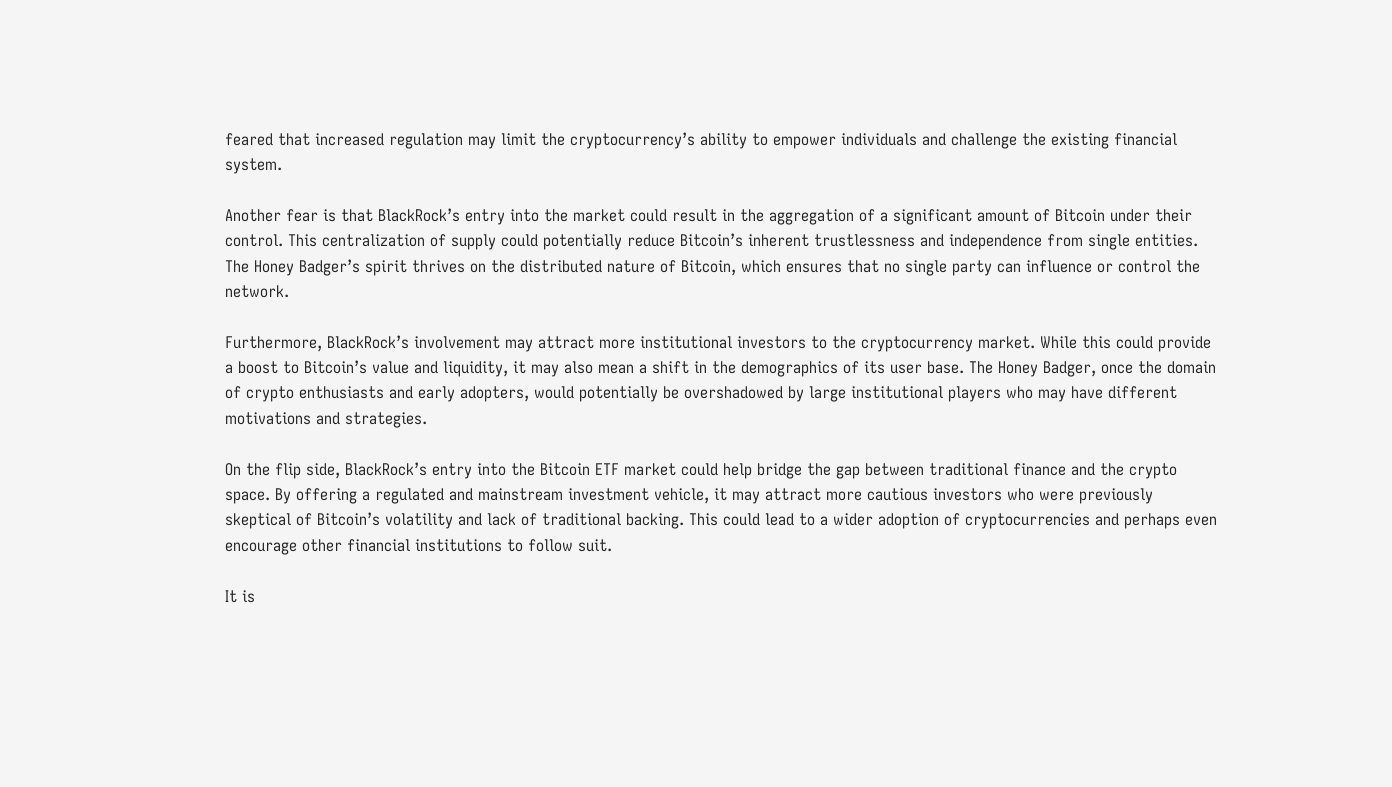feared that increased regulation may limit the cryptocurrency’s ability to empower individuals and challenge the existing financial system.

Another fear is that BlackRock’s entry into the market could result in the aggregation of a significant amount of Bitcoin under their control. This centralization of supply could potentially reduce Bitcoin’s inherent trustlessness and independence from single entities. The Honey Badger’s spirit thrives on the distributed nature of Bitcoin, which ensures that no single party can influence or control the network.

Furthermore, BlackRock’s involvement may attract more institutional investors to the cryptocurrency market. While this could provide a boost to Bitcoin’s value and liquidity, it may also mean a shift in the demographics of its user base. The Honey Badger, once the domain of crypto enthusiasts and early adopters, would potentially be overshadowed by large institutional players who may have different motivations and strategies.

On the flip side, BlackRock’s entry into the Bitcoin ETF market could help bridge the gap between traditional finance and the crypto space. By offering a regulated and mainstream investment vehicle, it may attract more cautious investors who were previously skeptical of Bitcoin’s volatility and lack of traditional backing. This could lead to a wider adoption of cryptocurrencies and perhaps even encourage other financial institutions to follow suit.

It is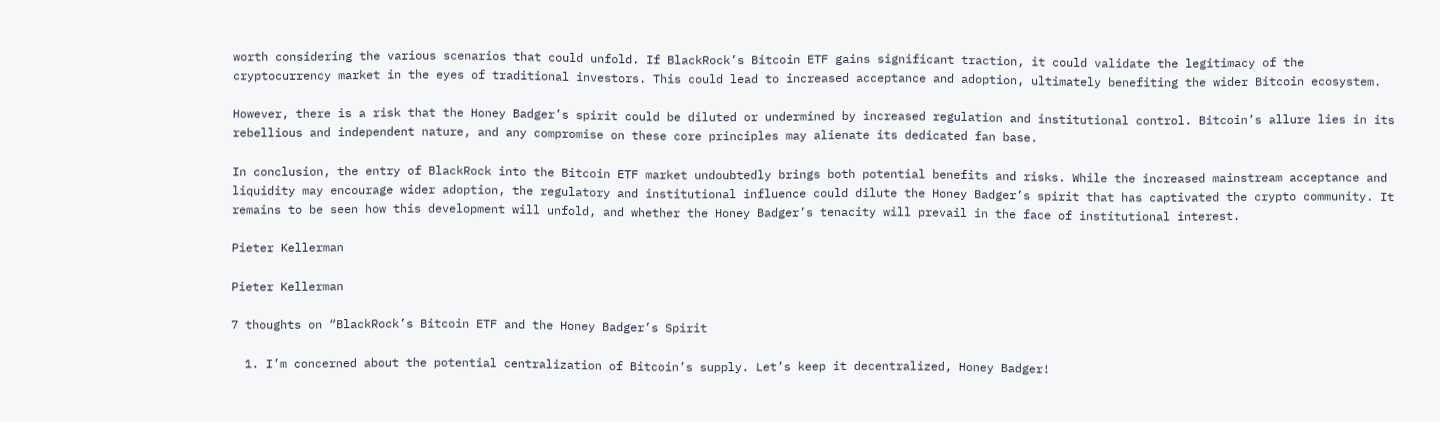worth considering the various scenarios that could unfold. If BlackRock’s Bitcoin ETF gains significant traction, it could validate the legitimacy of the cryptocurrency market in the eyes of traditional investors. This could lead to increased acceptance and adoption, ultimately benefiting the wider Bitcoin ecosystem.

However, there is a risk that the Honey Badger’s spirit could be diluted or undermined by increased regulation and institutional control. Bitcoin’s allure lies in its rebellious and independent nature, and any compromise on these core principles may alienate its dedicated fan base.

In conclusion, the entry of BlackRock into the Bitcoin ETF market undoubtedly brings both potential benefits and risks. While the increased mainstream acceptance and liquidity may encourage wider adoption, the regulatory and institutional influence could dilute the Honey Badger’s spirit that has captivated the crypto community. It remains to be seen how this development will unfold, and whether the Honey Badger’s tenacity will prevail in the face of institutional interest.

Pieter Kellerman

Pieter Kellerman

7 thoughts on “BlackRock’s Bitcoin ETF and the Honey Badger’s Spirit

  1. I’m concerned about the potential centralization of Bitcoin’s supply. Let’s keep it decentralized, Honey Badger!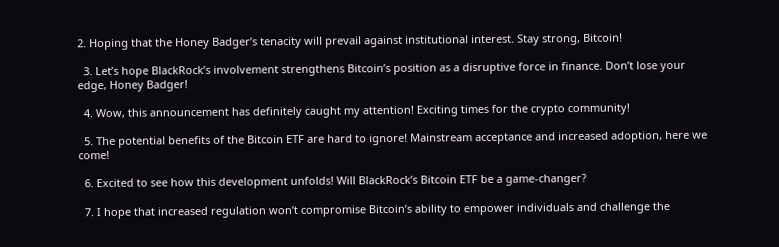2. Hoping that the Honey Badger’s tenacity will prevail against institutional interest. Stay strong, Bitcoin!

  3. Let’s hope BlackRock’s involvement strengthens Bitcoin’s position as a disruptive force in finance. Don’t lose your edge, Honey Badger!

  4. Wow, this announcement has definitely caught my attention! Exciting times for the crypto community!

  5. The potential benefits of the Bitcoin ETF are hard to ignore! Mainstream acceptance and increased adoption, here we come!

  6. Excited to see how this development unfolds! Will BlackRock’s Bitcoin ETF be a game-changer?

  7. I hope that increased regulation won’t compromise Bitcoin’s ability to empower individuals and challenge the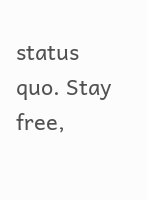status quo. Stay free,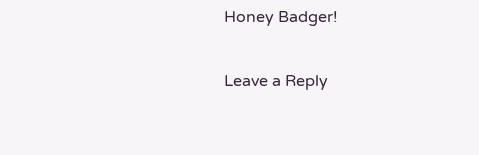Honey Badger!

Leave a Reply